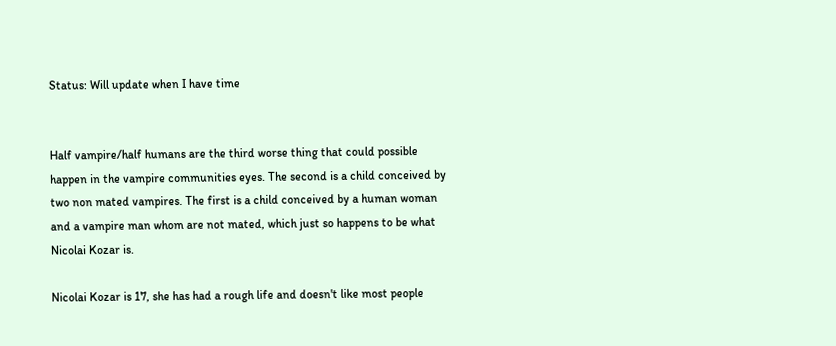Status: Will update when I have time


Half vampire/half humans are the third worse thing that could possible happen in the vampire communities eyes. The second is a child conceived by two non mated vampires. The first is a child conceived by a human woman and a vampire man whom are not mated, which just so happens to be what Nicolai Kozar is.

Nicolai Kozar is 17, she has had a rough life and doesn't like most people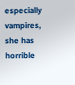especially vampires, she has horrible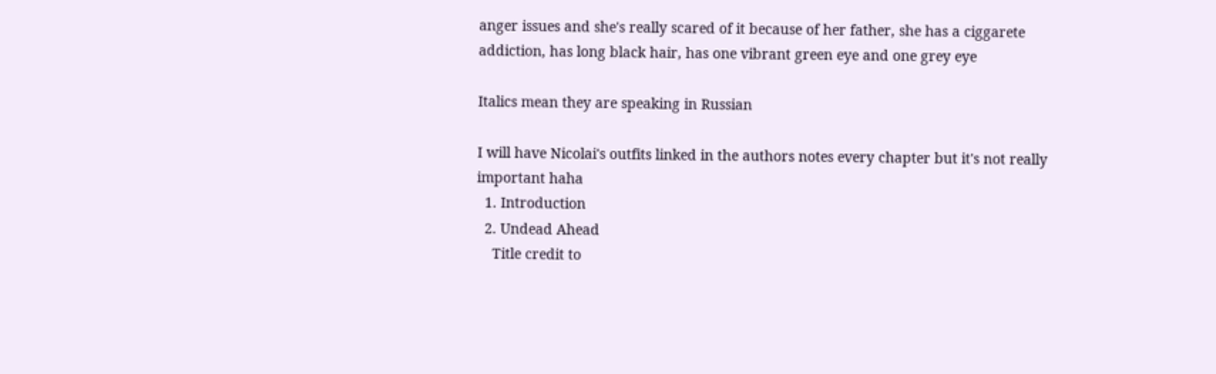anger issues and she's really scared of it because of her father, she has a ciggarete addiction, has long black hair, has one vibrant green eye and one grey eye

Italics mean they are speaking in Russian

I will have Nicolai's outfits linked in the authors notes every chapter but it's not really important haha
  1. Introduction
  2. Undead Ahead
    Title credit to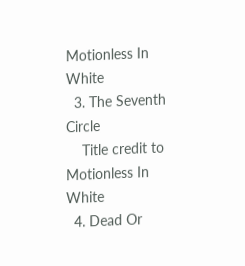Motionless In White
  3. The Seventh Circle
    Title credit to Motionless In White
  4. Dead Or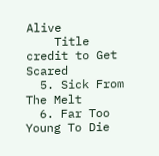Alive
    Title credit to Get Scared
  5. Sick From The Melt
  6. Far Too Young To Die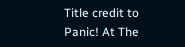Title credit to Panic! At The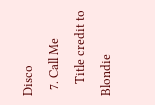Disco
  7. Call Me
    Title credit to Blondie